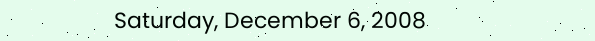Saturday, December 6, 2008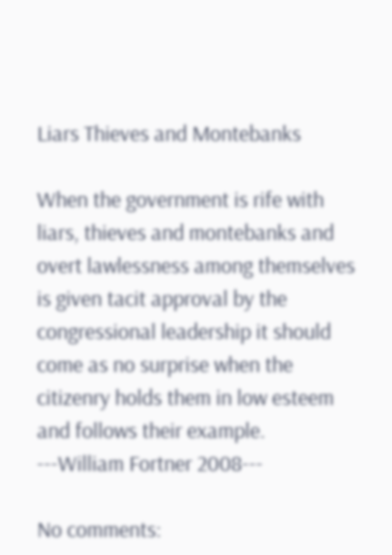Liars Thieves and Montebanks

When the government is rife with liars, thieves and montebanks and overt lawlessness among themselves is given tacit approval by the congressional leadership it should come as no surprise when the citizenry holds them in low esteem and follows their example.
---William Fortner 2008---

No comments: